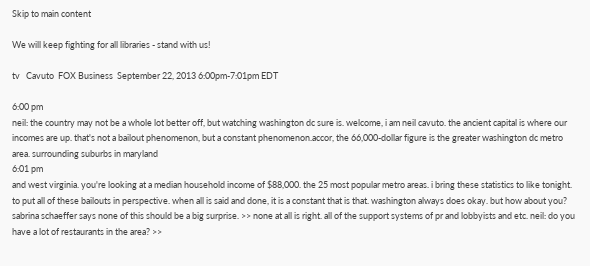Skip to main content

We will keep fighting for all libraries - stand with us!

tv   Cavuto  FOX Business  September 22, 2013 6:00pm-7:01pm EDT

6:00 pm
neil: the country may not be a whole lot better off, but watching washington dc sure is. welcome, i am neil cavuto. the ancient capital is where our incomes are up. that's not a bailout phenomenon, but a constant phenomenon.accor, the 66,000-dollar figure is the greater washington dc metro area. surrounding suburbs in maryland
6:01 pm
and west virginia. you're looking at a median household income of $88,000. the 25 most popular metro areas. i bring these statistics to like tonight. to put all of these bailouts in perspective. when all is said and done, it is a constant that is that. washington always does okay. but how about you? sabrina schaeffer says none of this should be a big surprise. >> none at all is right. all of the support systems of pr and lobbyists and etc. neil: do you have a lot of restaurants in the area? >>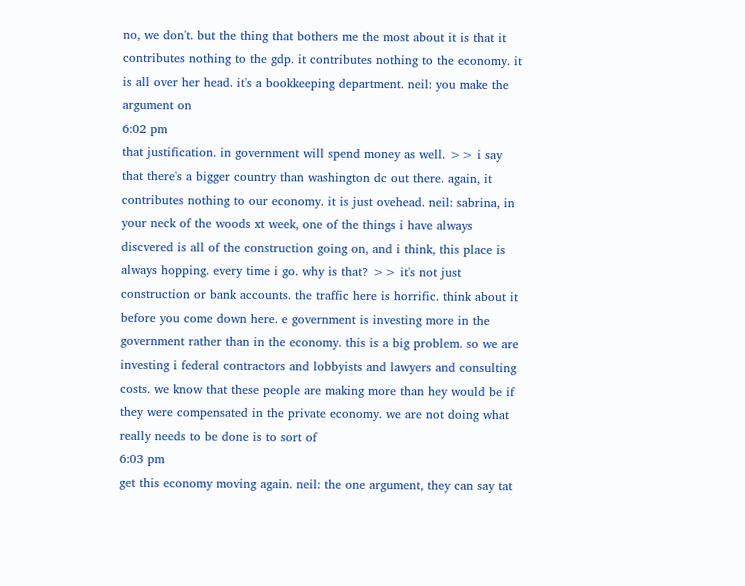no, we don't. but the thing that bothers me the most about it is that it contributes nothing to the gdp. it contributes nothing to the economy. it is all over her head. it's a bookkeeping department. neil: you make the argument on
6:02 pm
that justification. in government will spend money as well. >> i say that there's a bigger country than washington dc out there. again, it contributes nothing to our economy. it is just ovehead. neil: sabrina, in your neck of the woods xt week, one of the things i have always discvered is all of the construction going on, and i think, this place is always hopping. every time i go. why is that? >> it's not just construction or bank accounts. the traffic here is horrific. think about it before you come down here. e government is investing more in the government rather than in the economy. this is a big problem. so we are investing i federal contractors and lobbyists and lawyers and consulting costs. we know that these people are making more than hey would be if they were compensated in the private economy. we are not doing what really needs to be done is to sort of
6:03 pm
get this economy moving again. neil: the one argument, they can say tat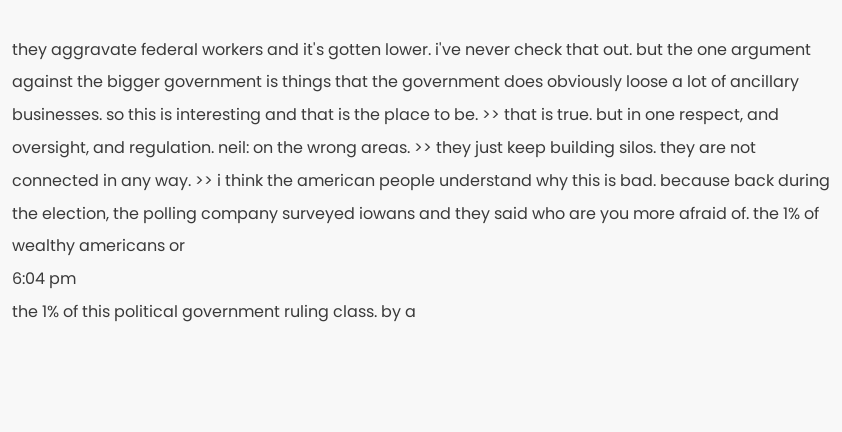they aggravate federal workers and it's gotten lower. i've never check that out. but the one argument against the bigger government is things that the government does obviously loose a lot of ancillary businesses. so this is interesting and that is the place to be. >> that is true. but in one respect, and oversight, and regulation. neil: on the wrong areas. >> they just keep building silos. they are not connected in any way. >> i think the american people understand why this is bad. because back during the election, the polling company surveyed iowans and they said who are you more afraid of. the 1% of wealthy americans or
6:04 pm
the 1% of this political government ruling class. by a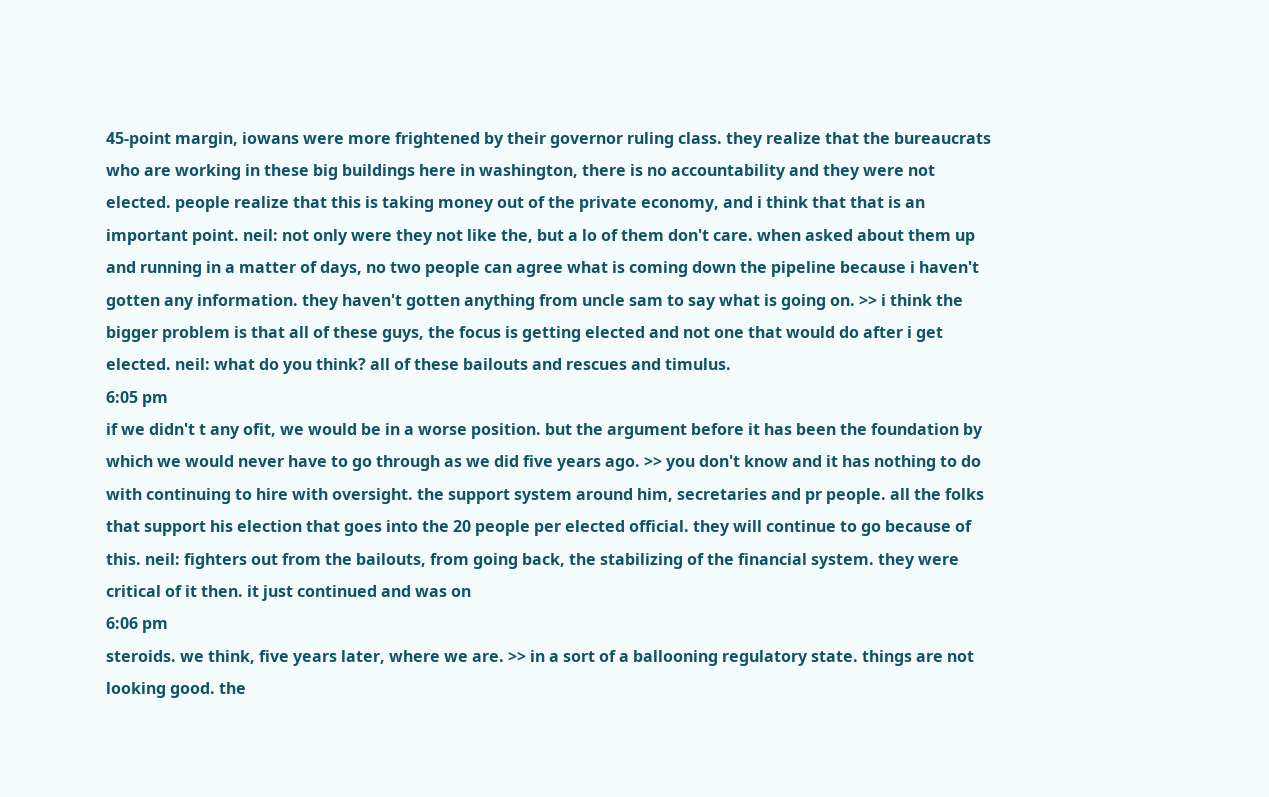45-point margin, iowans were more frightened by their governor ruling class. they realize that the bureaucrats who are working in these big buildings here in washington, there is no accountability and they were not elected. people realize that this is taking money out of the private economy, and i think that that is an important point. neil: not only were they not like the, but a lo of them don't care. when asked about them up and running in a matter of days, no two people can agree what is coming down the pipeline because i haven't gotten any information. they haven't gotten anything from uncle sam to say what is going on. >> i think the bigger problem is that all of these guys, the focus is getting elected and not one that would do after i get elected. neil: what do you think? all of these bailouts and rescues and timulus.
6:05 pm
if we didn't t any ofit, we would be in a worse position. but the argument before it has been the foundation by which we would never have to go through as we did five years ago. >> you don't know and it has nothing to do with continuing to hire with oversight. the support system around him, secretaries and pr people. all the folks that support his election that goes into the 20 people per elected official. they will continue to go because of this. neil: fighters out from the bailouts, from going back, the stabilizing of the financial system. they were critical of it then. it just continued and was on
6:06 pm
steroids. we think, five years later, where we are. >> in a sort of a ballooning regulatory state. things are not looking good. the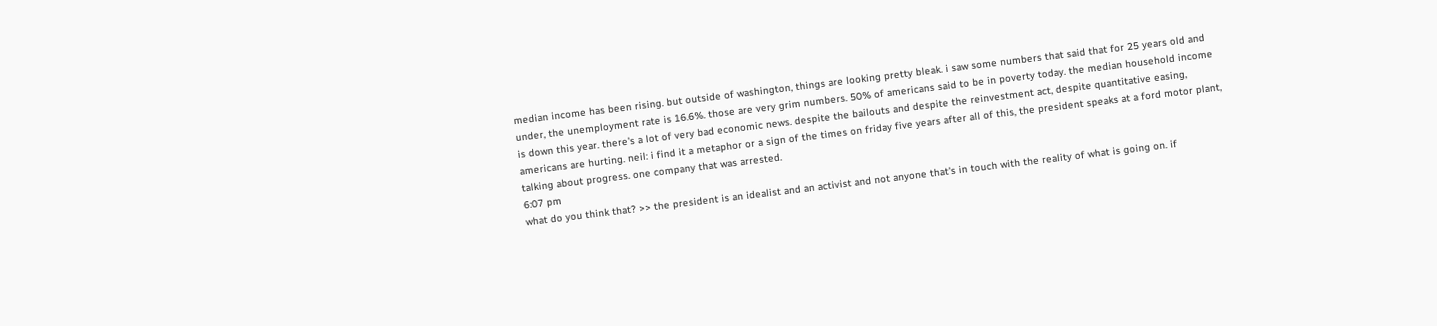median income has been rising. but outside of washington, things are looking pretty bleak. i saw some numbers that said that for 25 years old and under, the unemployment rate is 16.6%. those are very grim numbers. 50% of americans said to be in poverty today. the median household income is down this year. there's a lot of very bad economic news. despite the bailouts and despite the reinvestment act, despite quantitative easing, americans are hurting. neil: i find it a metaphor or a sign of the times on friday five years after all of this, the president speaks at a ford motor plant, talking about progress. one company that was arrested.
6:07 pm
what do you think that? >> the president is an idealist and an activist and not anyone that's in touch with the reality of what is going on. if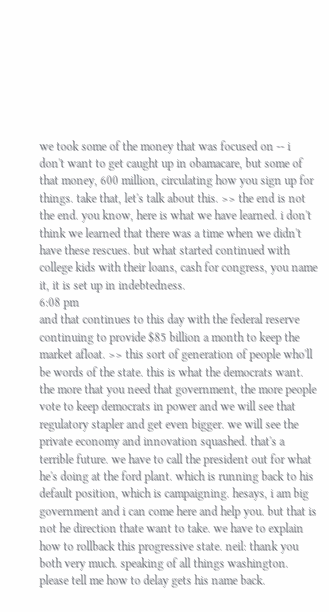we took some of the money that was focused on -- i don't want to get caught up in obamacare, but some of that money, 600 million, circulating how you sign up for things. take that, let's talk about this. >> the end is not the end. you know, here is what we have learned. i don't think we learned that there was a time when we didn't have these rescues. but what started continued with college kids with their loans, cash for congress, you name it, it is set up in indebtedness.
6:08 pm
and that continues to this day with the federal reserve continuing to provide $85 billion a month to keep the market afloat. >> this sort of generation of people who'll be words of the state. this is what the democrats want. the more that you need that government, the more people vote to keep democrats in power and we will see that regulatory stapler and get even bigger. we will see the private economy and innovation squashed. that's a terrible future. we have to call the president out for what he's doing at the ford plant. which is running back to his default position, which is campaigning. hesays, i am big government and i can come here and help you. but that is not he direction thate want to take. we have to explain how to rollback this progressive state. neil: thank you both very much. speaking of all things washington. please tell me how to delay gets his name back.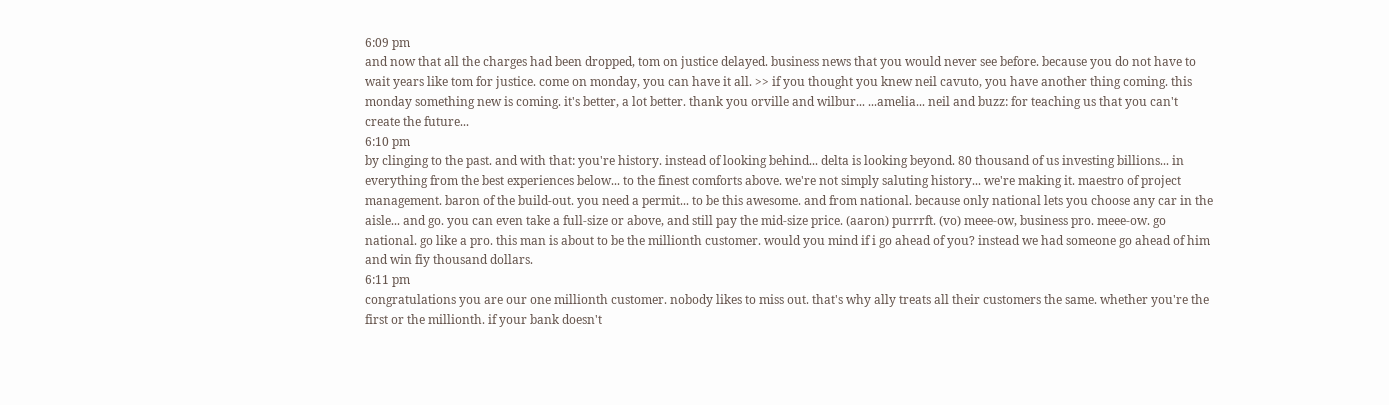6:09 pm
and now that all the charges had been dropped, tom on justice delayed. business news that you would never see before. because you do not have to wait years like tom for justice. come on monday, you can have it all. >> if you thought you knew neil cavuto, you have another thing coming. this monday something new is coming. it's better, a lot better. thank you orville and wilbur... ...amelia... neil and buzz: for teaching us that you can't create the future...
6:10 pm
by clinging to the past. and with that: you're history. instead of looking behind... delta is looking beyond. 80 thousand of us investing billions... in everything from the best experiences below... to the finest comforts above. we're not simply saluting history... we're making it. maestro of project management. baron of the build-out. you need a permit... to be this awesome. and from national. because only national lets you choose any car in the aisle... and go. you can even take a full-size or above, and still pay the mid-size price. (aaron) purrrft. (vo) meee-ow, business pro. meee-ow. go national. go like a pro. this man is about to be the millionth customer. would you mind if i go ahead of you? instead we had someone go ahead of him and win fiy thousand dollars.
6:11 pm
congratulations you are our one millionth customer. nobody likes to miss out. that's why ally treats all their customers the same. whether you're the first or the millionth. if your bank doesn't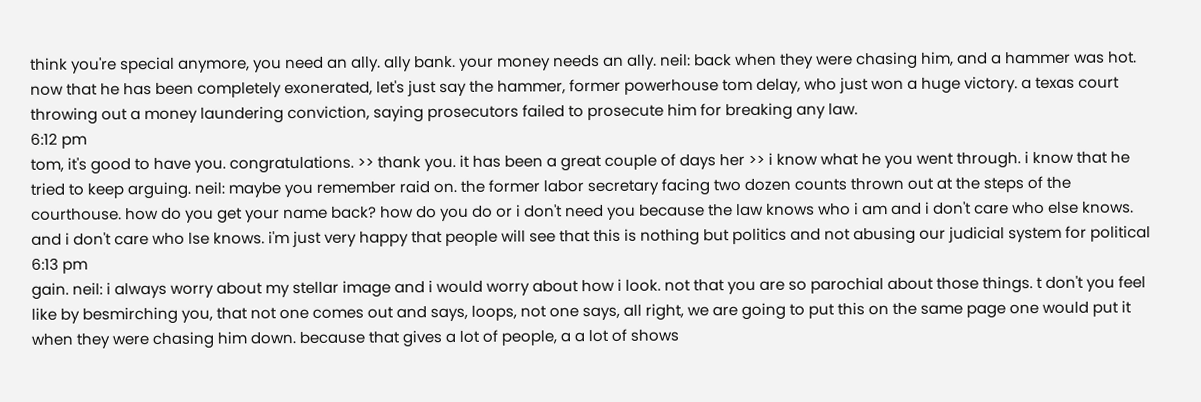think you're special anymore, you need an ally. ally bank. your money needs an ally. neil: back when they were chasing him, and a hammer was hot. now that he has been completely exonerated, let's just say the hammer, former powerhouse tom delay, who just won a huge victory. a texas court throwing out a money laundering conviction, saying prosecutors failed to prosecute him for breaking any law.
6:12 pm
tom, it's good to have you. congratulations. >> thank you. it has been a great couple of days her >> i know what he you went through. i know that he tried to keep arguing. neil: maybe you remember raid on. the former labor secretary facing two dozen counts thrown out at the steps of the courthouse. how do you get your name back? how do you do or i don't need you because the law knows who i am and i don't care who else knows. and i don't care who lse knows. i'm just very happy that people will see that this is nothing but politics and not abusing our judicial system for political
6:13 pm
gain. neil: i always worry about my stellar image and i would worry about how i look. not that you are so parochial about those things. t don't you feel like by besmirching you, that not one comes out and says, loops, not one says, all right, we are going to put this on the same page one would put it when they were chasing him down. because that gives a lot of people, a a lot of shows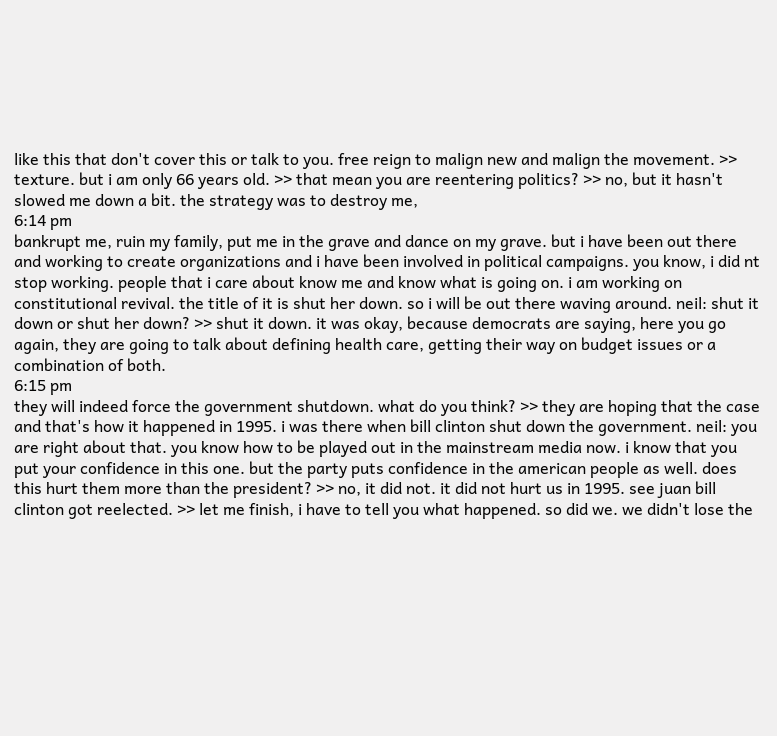like this that don't cover this or talk to you. free reign to malign new and malign the movement. >> texture. but i am only 66 years old. >> that mean you are reentering politics? >> no, but it hasn't slowed me down a bit. the strategy was to destroy me,
6:14 pm
bankrupt me, ruin my family, put me in the grave and dance on my grave. but i have been out there and working to create organizations and i have been involved in political campaigns. you know, i did nt stop working. people that i care about know me and know what is going on. i am working on constitutional revival. the title of it is shut her down. so i will be out there waving around. neil: shut it down or shut her down? >> shut it down. it was okay, because democrats are saying, here you go again, they are going to talk about defining health care, getting their way on budget issues or a combination of both.
6:15 pm
they will indeed force the government shutdown. what do you think? >> they are hoping that the case and that's how it happened in 1995. i was there when bill clinton shut down the government. neil: you are right about that. you know how to be played out in the mainstream media now. i know that you put your confidence in this one. but the party puts confidence in the american people as well. does this hurt them more than the president? >> no, it did not. it did not hurt us in 1995. see juan bill clinton got reelected. >> let me finish, i have to tell you what happened. so did we. we didn't lose the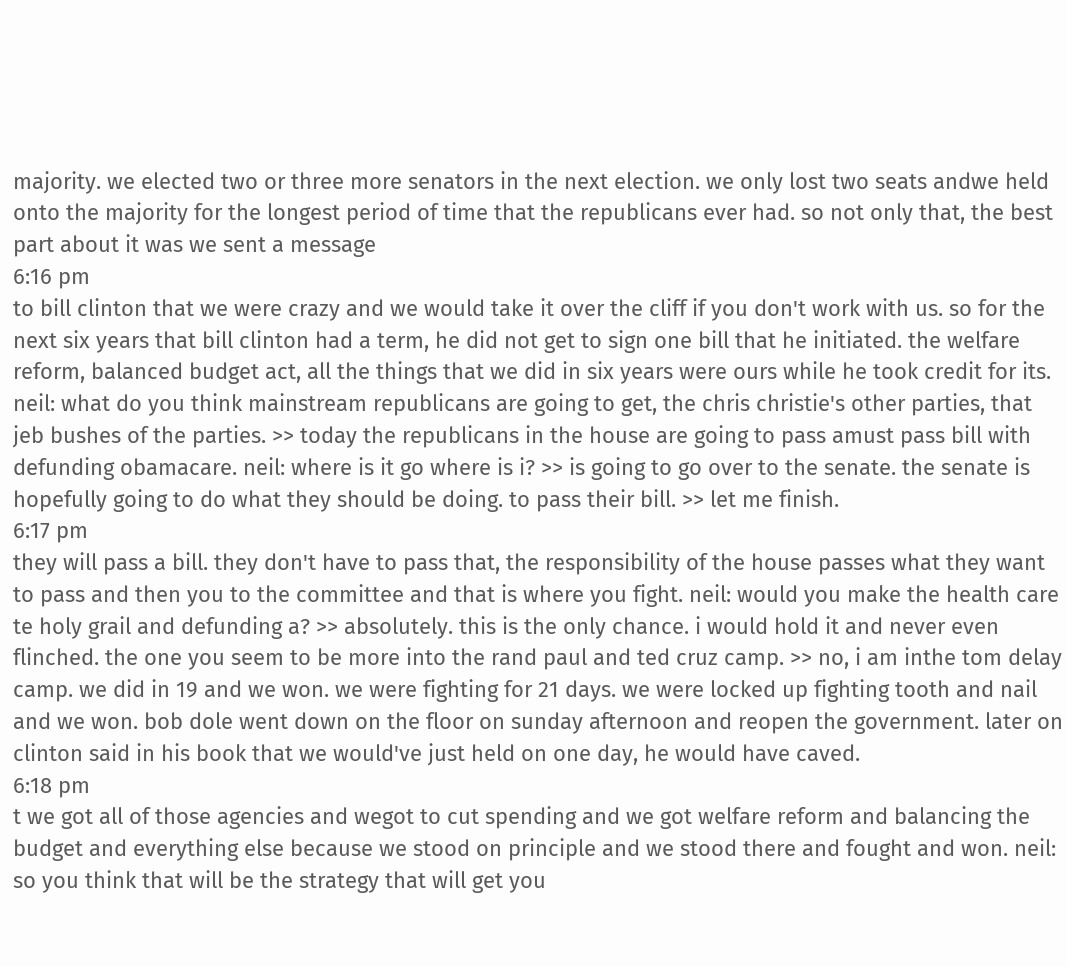majority. we elected two or three more senators in the next election. we only lost two seats andwe held onto the majority for the longest period of time that the republicans ever had. so not only that, the best part about it was we sent a message
6:16 pm
to bill clinton that we were crazy and we would take it over the cliff if you don't work with us. so for the next six years that bill clinton had a term, he did not get to sign one bill that he initiated. the welfare reform, balanced budget act, all the things that we did in six years were ours while he took credit for its. neil: what do you think mainstream republicans are going to get, the chris christie's other parties, that jeb bushes of the parties. >> today the republicans in the house are going to pass amust pass bill with defunding obamacare. neil: where is it go where is i? >> is going to go over to the senate. the senate is hopefully going to do what they should be doing. to pass their bill. >> let me finish.
6:17 pm
they will pass a bill. they don't have to pass that, the responsibility of the house passes what they want to pass and then you to the committee and that is where you fight. neil: would you make the health care te holy grail and defunding a? >> absolutely. this is the only chance. i would hold it and never even flinched. the one you seem to be more into the rand paul and ted cruz camp. >> no, i am inthe tom delay camp. we did in 19 and we won. we were fighting for 21 days. we were locked up fighting tooth and nail and we won. bob dole went down on the floor on sunday afternoon and reopen the government. later on clinton said in his book that we would've just held on one day, he would have caved.
6:18 pm
t we got all of those agencies and wegot to cut spending and we got welfare reform and balancing the budget and everything else because we stood on principle and we stood there and fought and won. neil: so you think that will be the strategy that will get you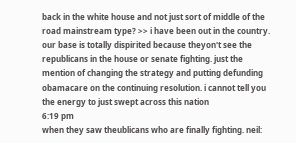back in the white house and not just sort of middle of the road mainstream type? >> i have been out in the country. our base is totally dispirited because theyon't see the republicans in the house or senate fighting. just the mention of changing the strategy and putting defunding obamacare on the continuing resolution. i cannot tell you the energy to just swept across this nation
6:19 pm
when they saw theublicans who are finally fighting. neil: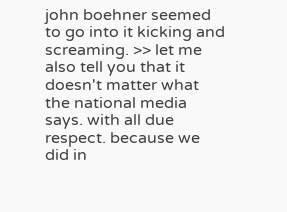john boehner seemed to go into it kicking and screaming. >> let me also tell you that it doesn't matter what the national media says. with all due respect. because we did in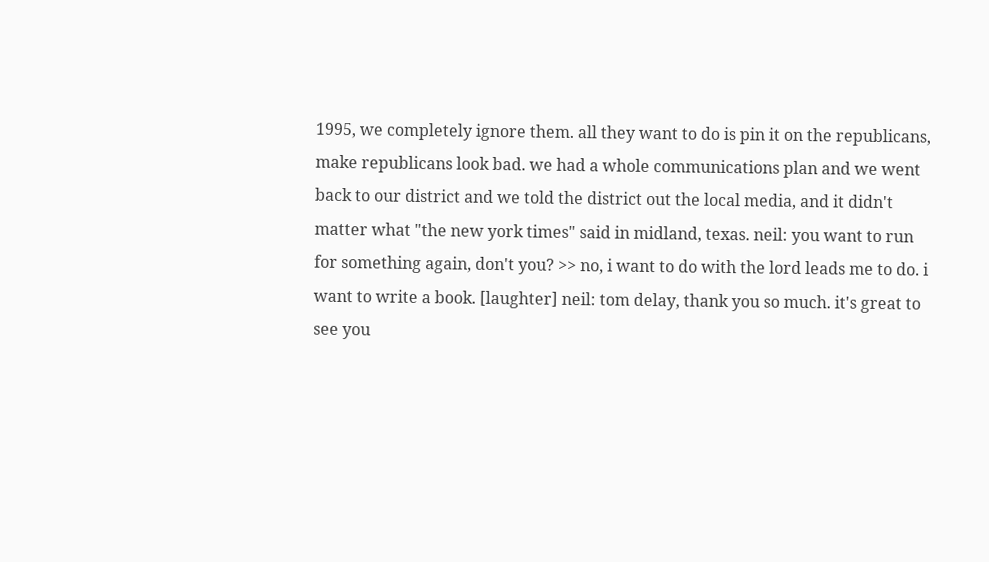1995, we completely ignore them. all they want to do is pin it on the republicans, make republicans look bad. we had a whole communications plan and we went back to our district and we told the district out the local media, and it didn't matter what "the new york times" said in midland, texas. neil: you want to run for something again, don't you? >> no, i want to do with the lord leads me to do. i want to write a book. [laughter] neil: tom delay, thank you so much. it's great to see you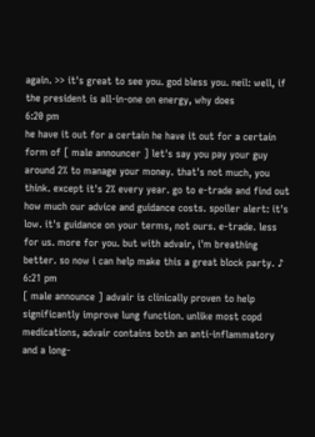again. >> it's great to see you. god bless you. neil: well, if the president is all-in-one on energy, why does
6:20 pm
he have it out for a certain he have it out for a certain form of [ male announcer ] let's say you pay your guy around 2% to manage your money. that's not much, you think. except it's 2% every year. go to e-trade and find out how much our advice and guidance costs. spoiler alert: it's low. it's guidance on your terms, not ours. e-trade. less for us. more for you. but with advair, i'm breathing better. so now i can help make this a great block party. ♪
6:21 pm
[ male announce ] advair is clinically proven to help significantly improve lung function. unlike most copd medications, advair contains both an anti-inflammatory and a long-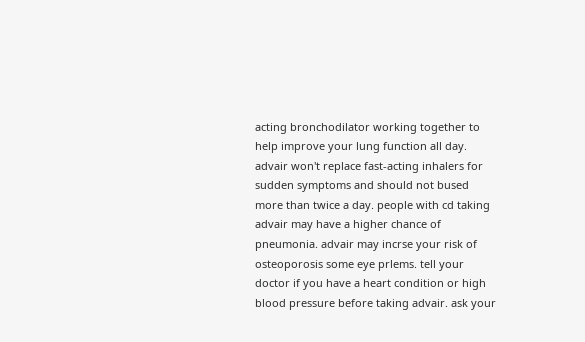acting bronchodilator working together to help improve your lung function all day. advair won't replace fast-acting inhalers for sudden symptoms and should not bused more than twice a day. people with cd taking advair may have a higher chance of pneumonia. advair may incrse your risk of osteoporosis some eye prlems. tell your doctor if you have a heart condition or high blood pressure before taking advair. ask your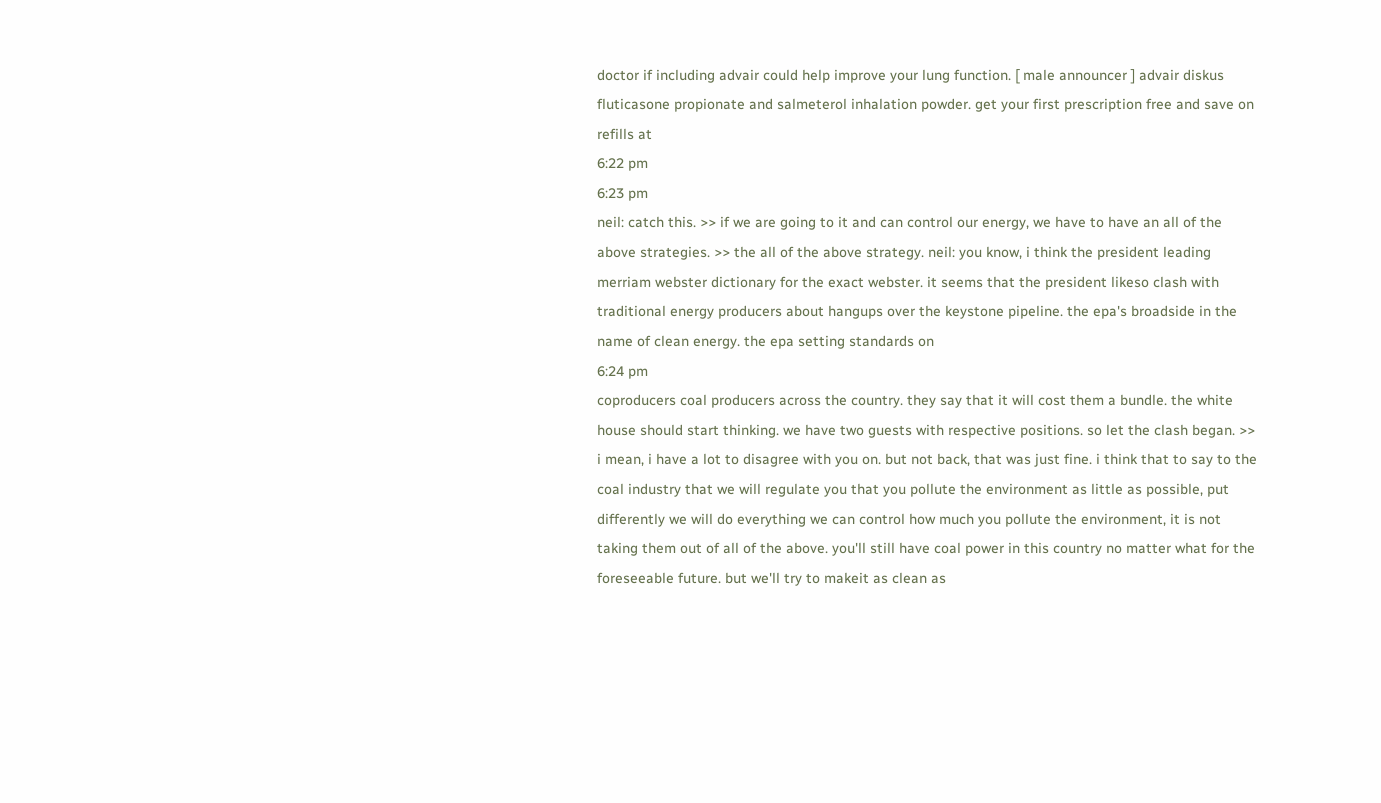doctor if including advair could help improve your lung function. [ male announcer ] advair diskus fluticasone propionate and salmeterol inhalation powder. get your first prescription free and save on refills at
6:22 pm
6:23 pm
neil: catch this. >> if we are going to it and can control our energy, we have to have an all of the above strategies. >> the all of the above strategy. neil: you know, i think the president leading merriam webster dictionary for the exact webster. it seems that the president likeso clash with traditional energy producers about hangups over the keystone pipeline. the epa's broadside in the name of clean energy. the epa setting standards on
6:24 pm
coproducers coal producers across the country. they say that it will cost them a bundle. the white house should start thinking. we have two guests with respective positions. so let the clash began. >> i mean, i have a lot to disagree with you on. but not back, that was just fine. i think that to say to the coal industry that we will regulate you that you pollute the environment as little as possible, put differently we will do everything we can control how much you pollute the environment, it is not taking them out of all of the above. you'll still have coal power in this country no matter what for the foreseeable future. but we'll try to makeit as clean as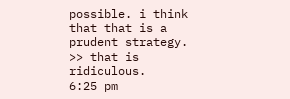possible. i think that that is a prudent strategy. >> that is ridiculous.
6:25 pm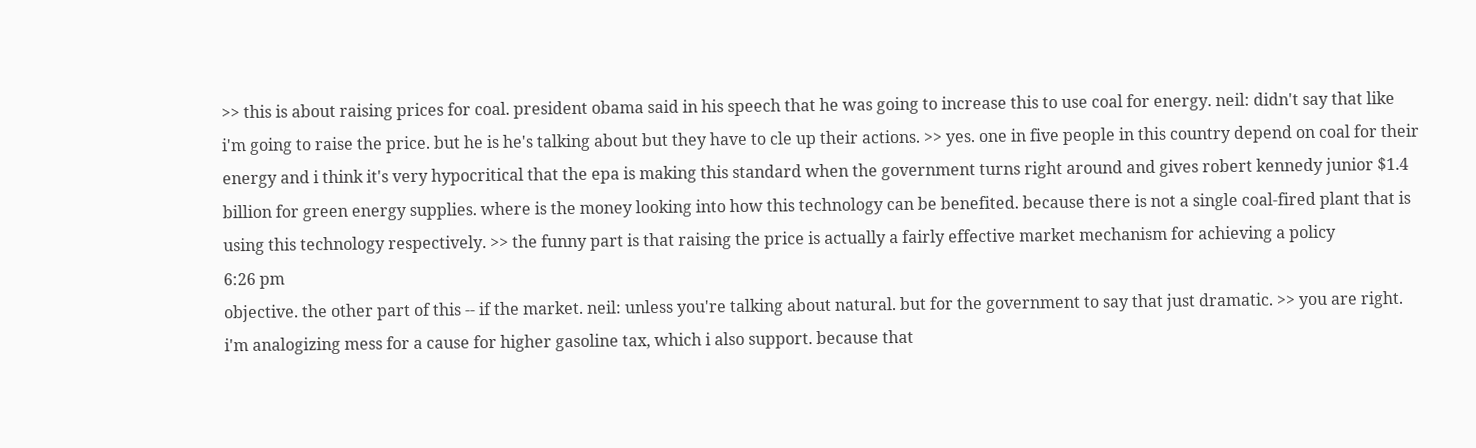>> this is about raising prices for coal. president obama said in his speech that he was going to increase this to use coal for energy. neil: didn't say that like i'm going to raise the price. but he is he's talking about but they have to cle up their actions. >> yes. one in five people in this country depend on coal for their energy and i think it's very hypocritical that the epa is making this standard when the government turns right around and gives robert kennedy junior $1.4 billion for green energy supplies. where is the money looking into how this technology can be benefited. because there is not a single coal-fired plant that is using this technology respectively. >> the funny part is that raising the price is actually a fairly effective market mechanism for achieving a policy
6:26 pm
objective. the other part of this -- if the market. neil: unless you're talking about natural. but for the government to say that just dramatic. >> you are right. i'm analogizing mess for a cause for higher gasoline tax, which i also support. because that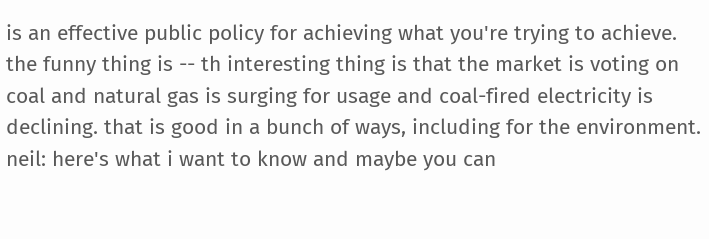is an effective public policy for achieving what you're trying to achieve. the funny thing is -- th interesting thing is that the market is voting on coal and natural gas is surging for usage and coal-fired electricity is declining. that is good in a bunch of ways, including for the environment. neil: here's what i want to know and maybe you can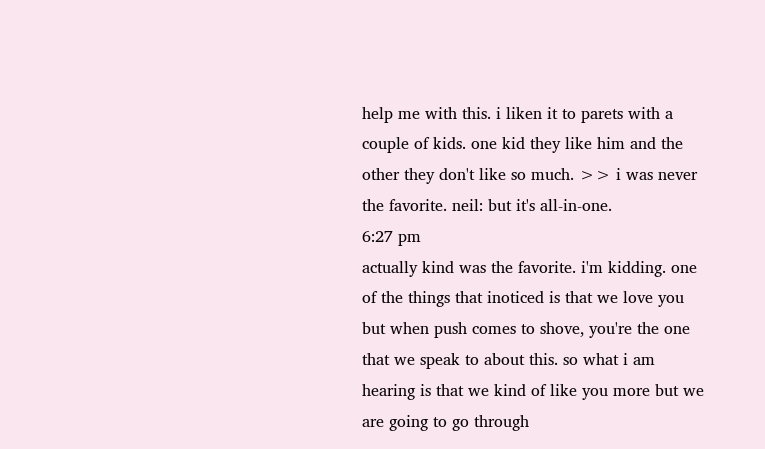help me with this. i liken it to parets with a couple of kids. one kid they like him and the other they don't like so much. >> i was never the favorite. neil: but it's all-in-one.
6:27 pm
actually kind was the favorite. i'm kidding. one of the things that inoticed is that we love you but when push comes to shove, you're the one that we speak to about this. so what i am hearing is that we kind of like you more but we are going to go through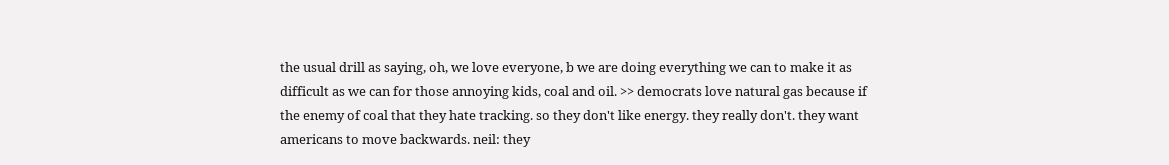the usual drill as saying, oh, we love everyone, b we are doing everything we can to make it as difficult as we can for those annoying kids, coal and oil. >> democrats love natural gas because if the enemy of coal that they hate tracking. so they don't like energy. they really don't. they want americans to move backwards. neil: they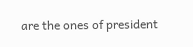are the ones of president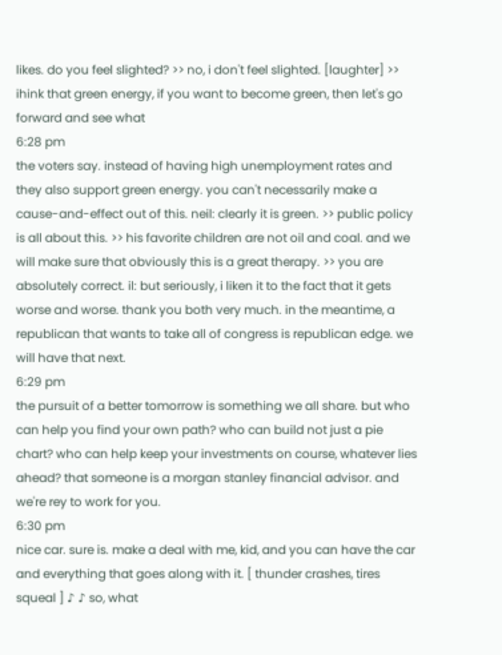likes. do you feel slighted? >> no, i don't feel slighted. [laughter] >> ihink that green energy, if you want to become green, then let's go forward and see what
6:28 pm
the voters say. instead of having high unemployment rates and they also support green energy. you can't necessarily make a cause-and-effect out of this. neil: clearly it is green. >> public policy is all about this. >> his favorite children are not oil and coal. and we will make sure that obviously this is a great therapy. >> you are absolutely correct. il: but seriously, i liken it to the fact that it gets worse and worse. thank you both very much. in the meantime, a republican that wants to take all of congress is republican edge. we will have that next.
6:29 pm
the pursuit of a better tomorrow is something we all share. but who can help you find your own path? who can build not just a pie chart? who can help keep your investments on course, whatever lies ahead? that someone is a morgan stanley financial advisor. and we're rey to work for you.
6:30 pm
nice car. sure is. make a deal with me, kid, and you can have the car and everything that goes along with it. [ thunder crashes, tires squeal ] ♪ ♪ so, what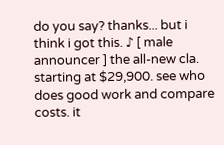do you say? thanks... but i think i got this. ♪ [ male announcer ] the all-new cla. starting at $29,900. see who does good work and compare costs. it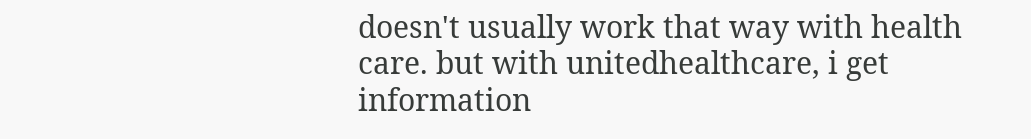doesn't usually work that way with health care. but with unitedhealthcare, i get information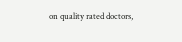on quality rated doctors,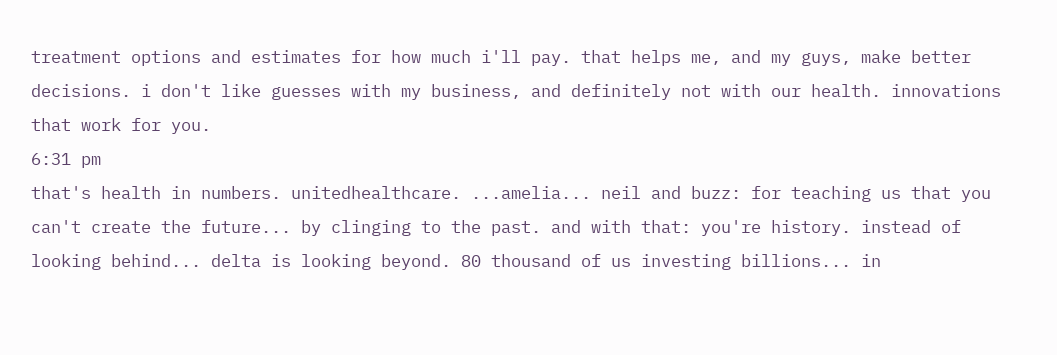treatment options and estimates for how much i'll pay. that helps me, and my guys, make better decisions. i don't like guesses with my business, and definitely not with our health. innovations that work for you.
6:31 pm
that's health in numbers. unitedhealthcare. ...amelia... neil and buzz: for teaching us that you can't create the future... by clinging to the past. and with that: you're history. instead of looking behind... delta is looking beyond. 80 thousand of us investing billions... in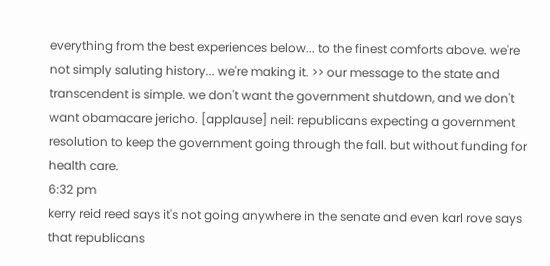everything from the best experiences below... to the finest comforts above. we're not simply saluting history... we're making it. >> our message to the state and transcendent is simple. we don't want the government shutdown, and we don't want obamacare jericho. [applause] neil: republicans expecting a government resolution to keep the government going through the fall. but without funding for health care.
6:32 pm
kerry reid reed says it's not going anywhere in the senate and even karl rove says that republicans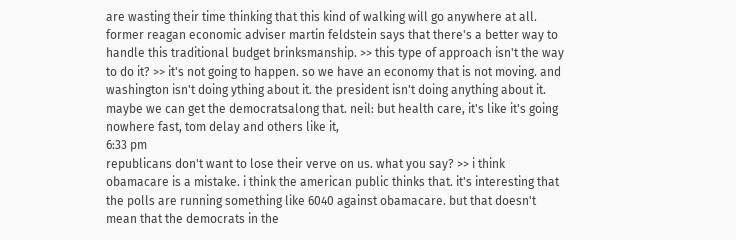are wasting their time thinking that this kind of walking will go anywhere at all. former reagan economic adviser martin feldstein says that there's a better way to handle this traditional budget brinksmanship. >> this type of approach isn't the way to do it? >> it's not going to happen. so we have an economy that is not moving. and washington isn't doing ything about it. the president isn't doing anything about it. maybe we can get the democratsalong that. neil: but health care, it's like it's going nowhere fast, tom delay and others like it,
6:33 pm
republicans don't want to lose their verve on us. what you say? >> i think obamacare is a mistake. i think the american public thinks that. it's interesting that the polls are running something like 6040 against obamacare. but that doesn't mean that the democrats in the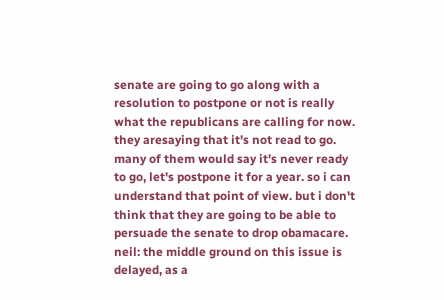senate are going to go along with a resolution to postpone or not is really what the republicans are calling for now. they aresaying that it's not read to go. many of them would say it's never ready to go, let's postpone it for a year. so i can understand that point of view. but i don't think that they are going to be able to persuade the senate to drop obamacare. neil: the middle ground on this issue is delayed, as a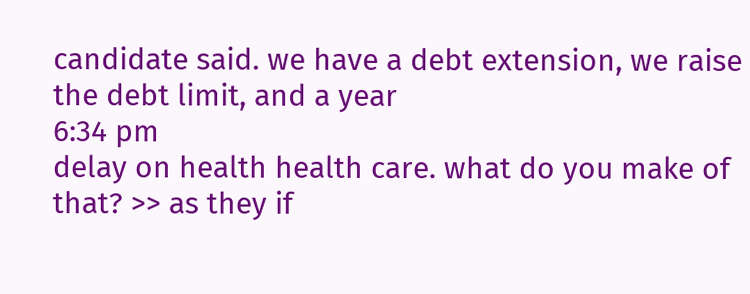candidate said. we have a debt extension, we raise the debt limit, and a year
6:34 pm
delay on health health care. what do you make of that? >> as they if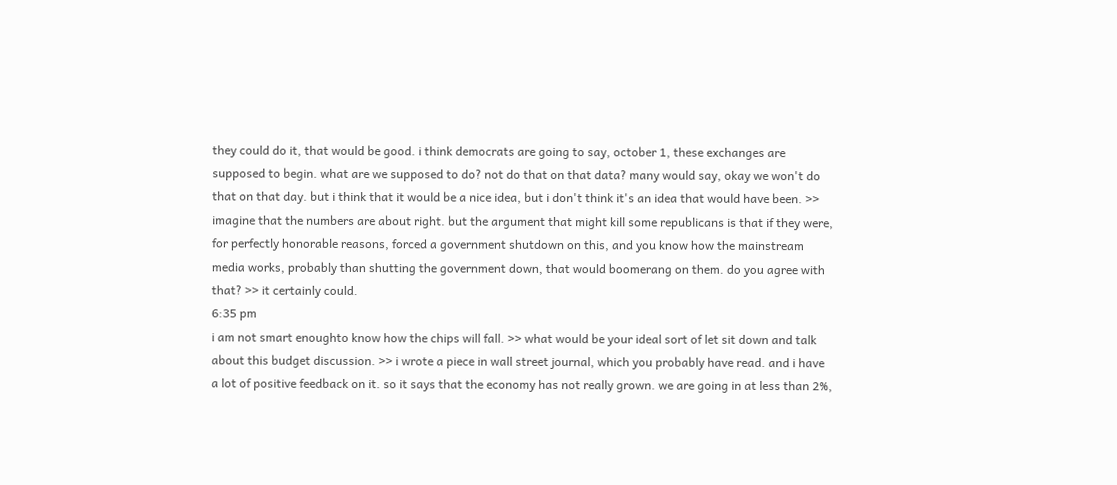they could do it, that would be good. i think democrats are going to say, october 1, these exchanges are supposed to begin. what are we supposed to do? not do that on that data? many would say, okay we won't do that on that day. but i think that it would be a nice idea, but i don't think it's an idea that would have been. >> imagine that the numbers are about right. but the argument that might kill some republicans is that if they were, for perfectly honorable reasons, forced a government shutdown on this, and you know how the mainstream media works, probably than shutting the government down, that would boomerang on them. do you agree with that? >> it certainly could.
6:35 pm
i am not smart enoughto know how the chips will fall. >> what would be your ideal sort of let sit down and talk about this budget discussion. >> i wrote a piece in wall street journal, which you probably have read. and i have a lot of positive feedback on it. so it says that the economy has not really grown. we are going in at less than 2%,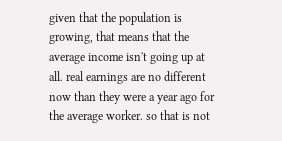given that the population is growing, that means that the average income isn't going up at all. real earnings are no different now than they were a year ago for the average worker. so that is not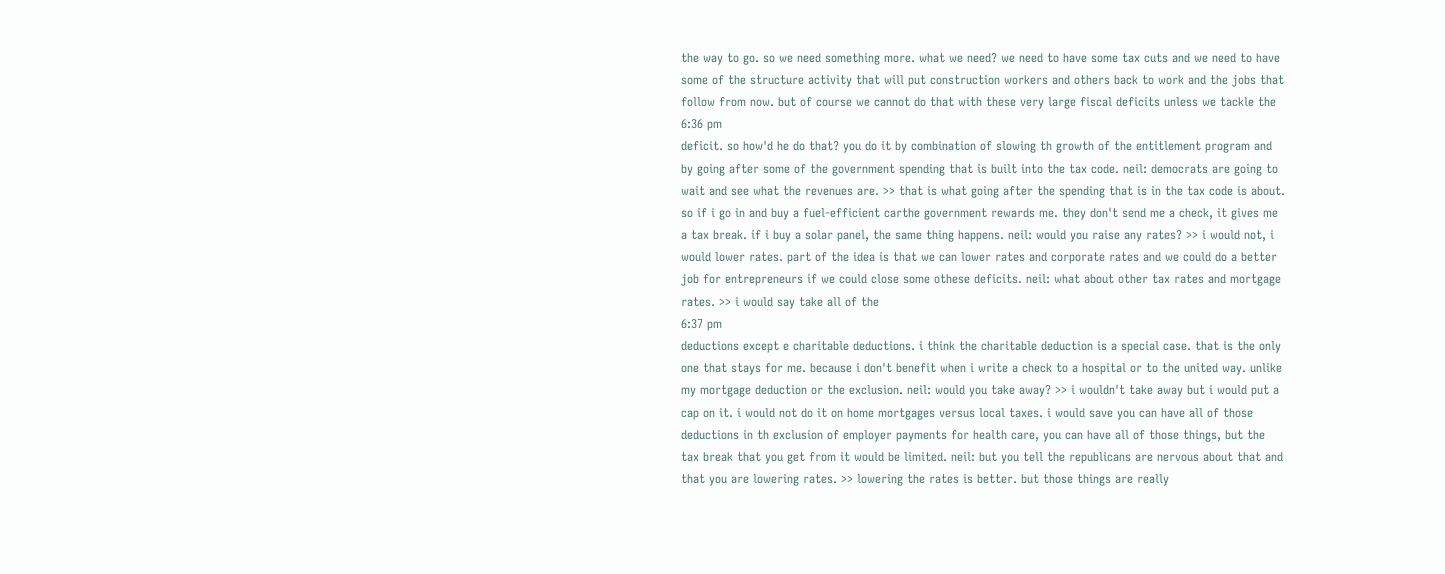the way to go. so we need something more. what we need? we need to have some tax cuts and we need to have some of the structure activity that will put construction workers and others back to work and the jobs that follow from now. but of course we cannot do that with these very large fiscal deficits unless we tackle the
6:36 pm
deficit. so how'd he do that? you do it by combination of slowing th growth of the entitlement program and by going after some of the government spending that is built into the tax code. neil: democrats are going to wait and see what the revenues are. >> that is what going after the spending that is in the tax code is about. so if i go in and buy a fuel-efficient carthe government rewards me. they don't send me a check, it gives me a tax break. if i buy a solar panel, the same thing happens. neil: would you raise any rates? >> i would not, i would lower rates. part of the idea is that we can lower rates and corporate rates and we could do a better job for entrepreneurs if we could close some othese deficits. neil: what about other tax rates and mortgage rates. >> i would say take all of the
6:37 pm
deductions except e charitable deductions. i think the charitable deduction is a special case. that is the only one that stays for me. because i don't benefit when i write a check to a hospital or to the united way. unlike my mortgage deduction or the exclusion. neil: would you take away? >> i wouldn't take away but i would put a cap on it. i would not do it on home mortgages versus local taxes. i would save you can have all of those deductions in th exclusion of employer payments for health care, you can have all of those things, but the tax break that you get from it would be limited. neil: but you tell the republicans are nervous about that and that you are lowering rates. >> lowering the rates is better. but those things are really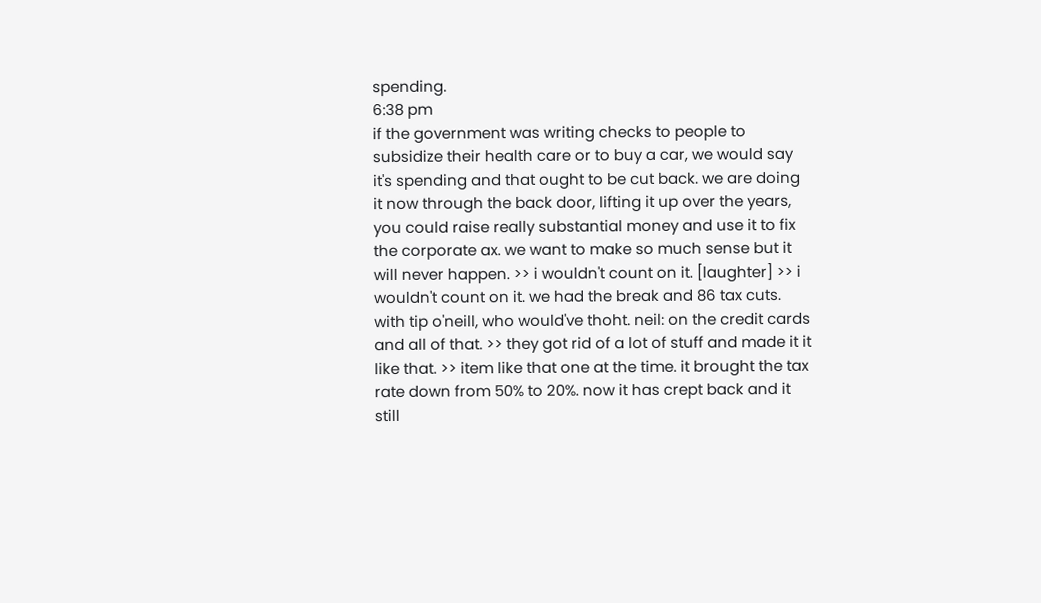spending.
6:38 pm
if the government was writing checks to people to subsidize their health care or to buy a car, we would say it's spending and that ought to be cut back. we are doing it now through the back door, lifting it up over the years, you could raise really substantial money and use it to fix the corporate ax. we want to make so much sense but it will never happen. >> i wouldn't count on it. [laughter] >> i wouldn't count on it. we had the break and 86 tax cuts. with tip o'neill, who would've thoht. neil: on the credit cards and all of that. >> they got rid of a lot of stuff and made it it like that. >> item like that one at the time. it brought the tax rate down from 50% to 20%. now it has crept back and it still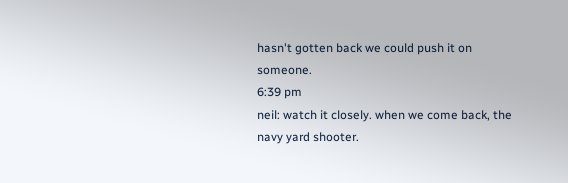hasn't gotten back we could push it on someone.
6:39 pm
neil: watch it closely. when we come back, the navy yard shooter.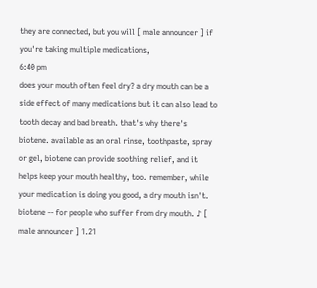they are connected, but you will [ male announcer ] if you're taking multiple medications,
6:40 pm
does your mouth often feel dry? a dry mouth can be a side effect of many medications but it can also lead to tooth decay and bad breath. that's why there's biotene. available as an oral rinse, toothpaste, spray or gel, biotene can provide soothing relief, and it helps keep your mouth healthy, too. remember, while your medication is doing you good, a dry mouth isn't. biotene -- for people who suffer from dry mouth. ♪ [ male announcer ] 1.21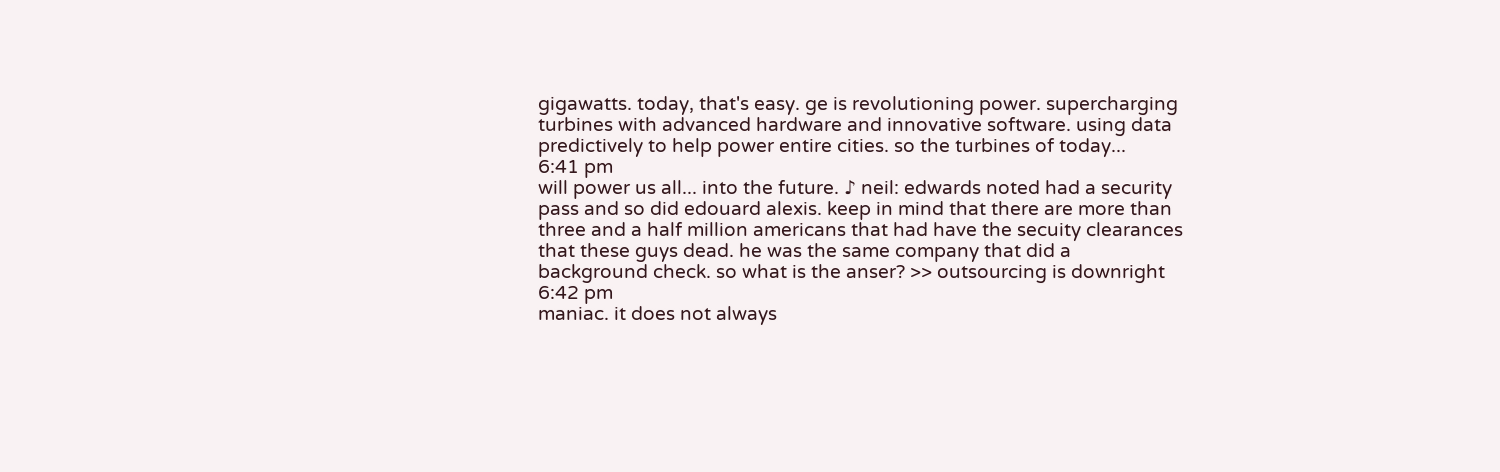gigawatts. today, that's easy. ge is revolutioning power. supercharging turbines with advanced hardware and innovative software. using data predictively to help power entire cities. so the turbines of today...
6:41 pm
will power us all... into the future. ♪ neil: edwards noted had a security pass and so did edouard alexis. keep in mind that there are more than three and a half million americans that had have the secuity clearances that these guys dead. he was the same company that did a background check. so what is the anser? >> outsourcing is downright
6:42 pm
maniac. it does not always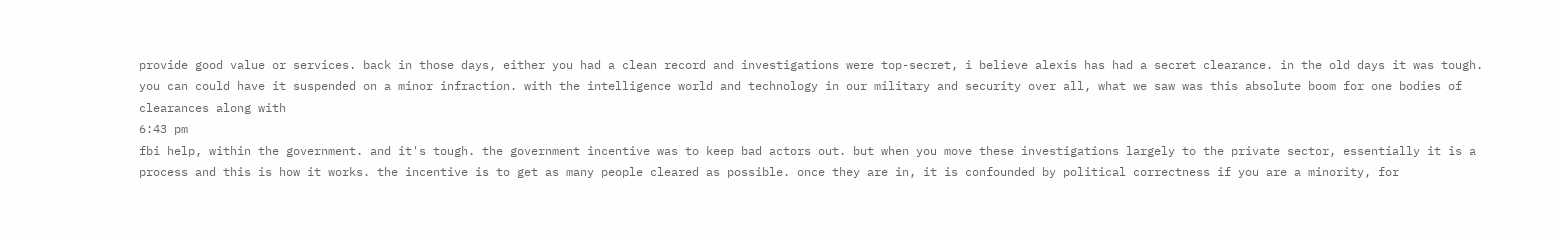provide good value or services. back in those days, either you had a clean record and investigations were top-secret, i believe alexis has had a secret clearance. in the old days it was tough. you can could have it suspended on a minor infraction. with the intelligence world and technology in our military and security over all, what we saw was this absolute boom for one bodies of clearances along with
6:43 pm
fbi help, within the government. and it's tough. the government incentive was to keep bad actors out. but when you move these investigations largely to the private sector, essentially it is a process and this is how it works. the incentive is to get as many people cleared as possible. once they are in, it is confounded by political correctness if you are a minority, for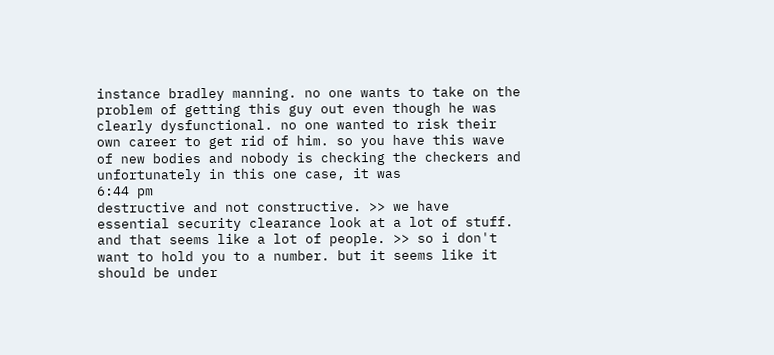instance bradley manning. no one wants to take on the problem of getting this guy out even though he was clearly dysfunctional. no one wanted to risk their own career to get rid of him. so you have this wave of new bodies and nobody is checking the checkers and unfortunately in this one case, it was
6:44 pm
destructive and not constructive. >> we have essential security clearance look at a lot of stuff. and that seems like a lot of people. >> so i don't want to hold you to a number. but it seems like it should be under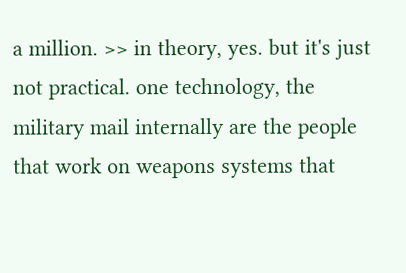a million. >> in theory, yes. but it's just not practical. one technology, the military mail internally are the people that work on weapons systems that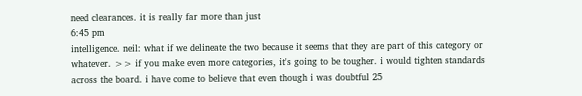need clearances. it is really far more than just
6:45 pm
intelligence. neil: what if we delineate the two because it seems that they are part of this category or whatever. >> if you make even more categories, it's going to be tougher. i would tighten standards across the board. i have come to believe that even though i was doubtful 25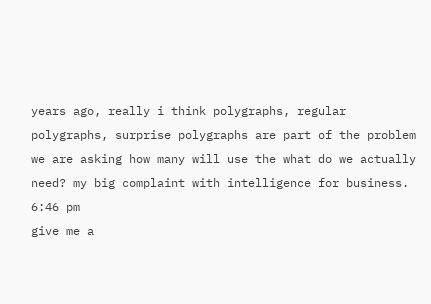years ago, really i think polygraphs, regular polygraphs, surprise polygraphs are part of the problem we are asking how many will use the what do we actually need? my big complaint with intelligence for business.
6:46 pm
give me a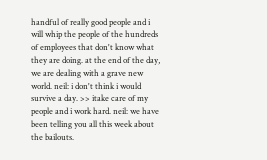handful of really good people and i will whip the people of the hundreds of employees that don't know what they are doing. at the end of the day, we are dealing with a grave new world. neil: i don't think i would survive a day. >> itake care of my people and i work hard. neil: we have been telling you all this week about the bailouts.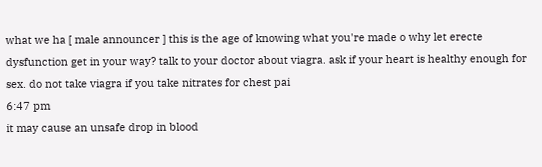what we ha [ male announcer ] this is the age of knowing what you're made o why let erecte dysfunction get in your way? talk to your doctor about viagra. ask if your heart is healthy enough for sex. do not take viagra if you take nitrates for chest pai
6:47 pm
it may cause an unsafe drop in blood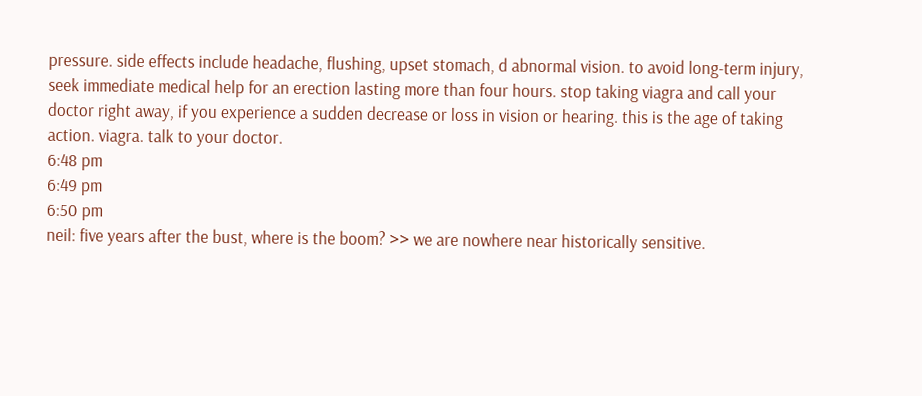pressure. side effects include headache, flushing, upset stomach, d abnormal vision. to avoid long-term injury, seek immediate medical help for an erection lasting more than four hours. stop taking viagra and call your doctor right away, if you experience a sudden decrease or loss in vision or hearing. this is the age of taking action. viagra. talk to your doctor.
6:48 pm
6:49 pm
6:50 pm
neil: five years after the bust, where is the boom? >> we are nowhere near historically sensitive.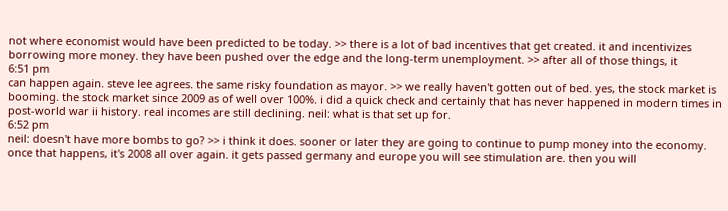not where economist would have been predicted to be today. >> there is a lot of bad incentives that get created. it and incentivizes borrowing more money. they have been pushed over the edge and the long-term unemployment. >> after all of those things, it
6:51 pm
can happen again. steve lee agrees. the same risky foundation as mayor. >> we really haven't gotten out of bed. yes, the stock market is booming. the stock market since 2009 as of well over 100%. i did a quick check and certainly that has never happened in modern times in post-world war ii history. real incomes are still declining. neil: what is that set up for.
6:52 pm
neil: doesn't have more bombs to go? >> i think it does. sooner or later they are going to continue to pump money into the economy. once that happens, it's 2008 all over again. it gets passed germany and europe you will see stimulation are. then you will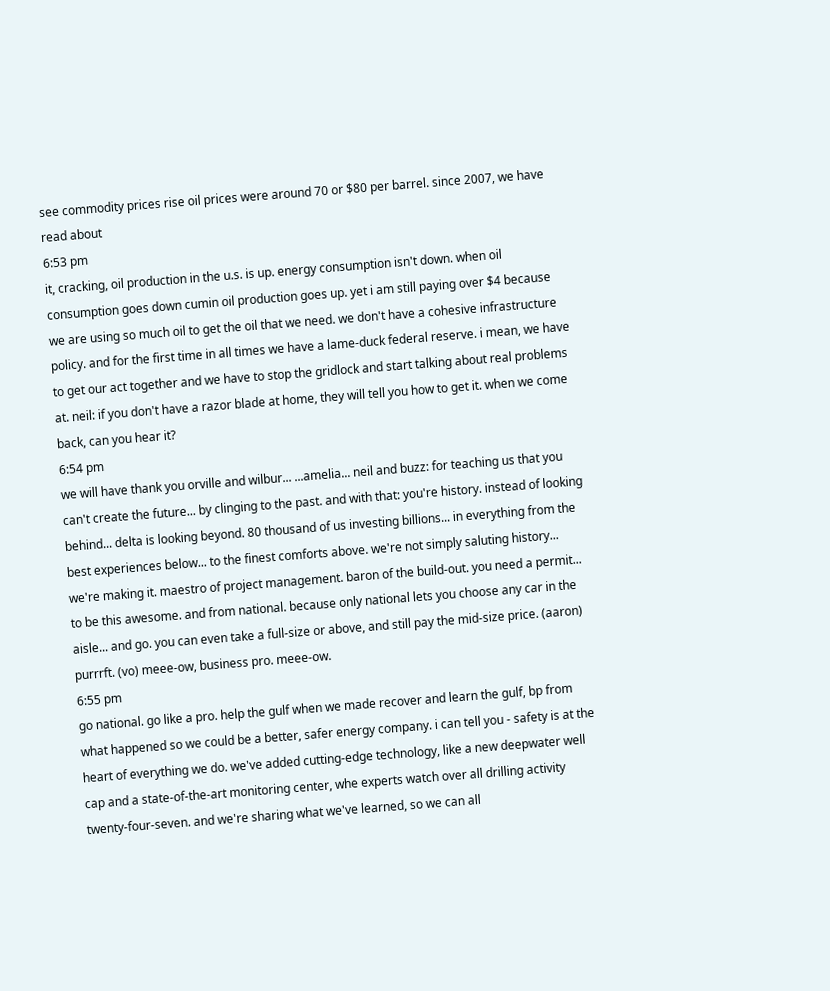see commodity prices rise oil prices were around 70 or $80 per barrel. since 2007, we have read about
6:53 pm
it, cracking, oil production in the u.s. is up. energy consumption isn't down. when oil consumption goes down cumin oil production goes up. yet i am still paying over $4 because we are using so much oil to get the oil that we need. we don't have a cohesive infrastructure policy. and for the first time in all times we have a lame-duck federal reserve. i mean, we have to get our act together and we have to stop the gridlock and start talking about real problems at. neil: if you don't have a razor blade at home, they will tell you how to get it. when we come back, can you hear it?
6:54 pm
we will have thank you orville and wilbur... ...amelia... neil and buzz: for teaching us that you can't create the future... by clinging to the past. and with that: you're history. instead of looking behind... delta is looking beyond. 80 thousand of us investing billions... in everything from the best experiences below... to the finest comforts above. we're not simply saluting history... we're making it. maestro of project management. baron of the build-out. you need a permit... to be this awesome. and from national. because only national lets you choose any car in the aisle... and go. you can even take a full-size or above, and still pay the mid-size price. (aaron) purrrft. (vo) meee-ow, business pro. meee-ow.
6:55 pm
go national. go like a pro. help the gulf when we made recover and learn the gulf, bp from what happened so we could be a better, safer energy company. i can tell you - safety is at the heart of everything we do. we've added cutting-edge technology, like a new deepwater well cap and a state-of-the-art monitoring center, whe experts watch over all drilling activity twenty-four-seven. and we're sharing what we've learned, so we can all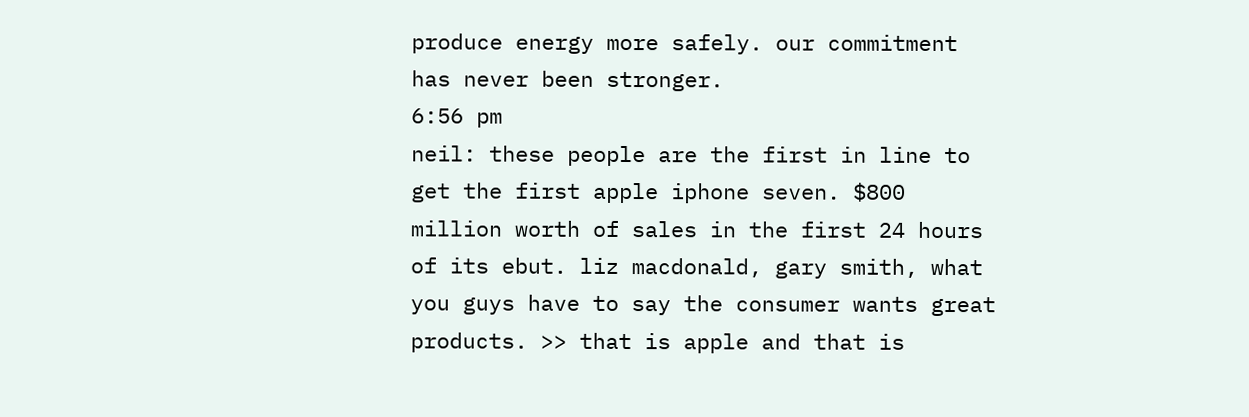produce energy more safely. our commitment has never been stronger.
6:56 pm
neil: these people are the first in line to get the first apple iphone seven. $800 million worth of sales in the first 24 hours of its ebut. liz macdonald, gary smith, what you guys have to say the consumer wants great products. >> that is apple and that is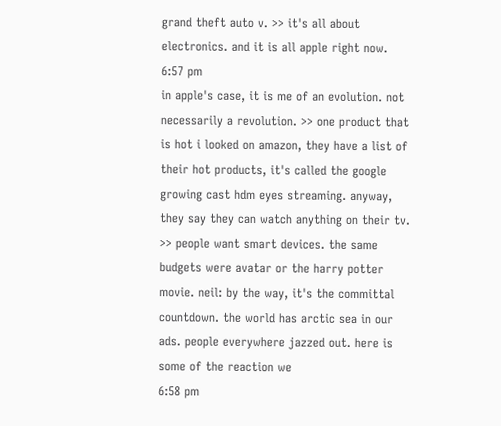grand theft auto v. >> it's all about electronics. and it is all apple right now.
6:57 pm
in apple's case, it is me of an evolution. not necessarily a revolution. >> one product that is hot i looked on amazon, they have a list of their hot products, it's called the google growing cast hdm eyes streaming. anyway, they say they can watch anything on their tv. >> people want smart devices. the same budgets were avatar or the harry potter movie. neil: by the way, it's the committal countdown. the world has arctic sea in our ads. people everywhere jazzed out. here is some of the reaction we
6:58 pm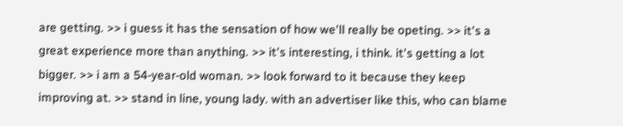are getting. >> i guess it has the sensation of how we'll really be opeting. >> it's a great experience more than anything. >> it's interesting, i think. it's getting a lot bigger. >> i am a 54-year-old woman. >> look forward to it because they keep improving at. >> stand in line, young lady. with an advertiser like this, who can blame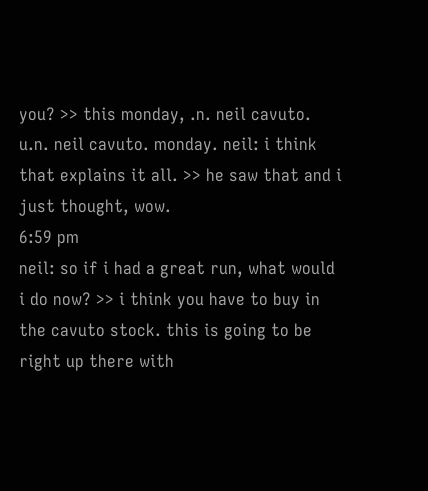you? >> this monday, .n. neil cavuto. u.n. neil cavuto. monday. neil: i think that explains it all. >> he saw that and i just thought, wow.
6:59 pm
neil: so if i had a great run, what would i do now? >> i think you have to buy in the cavuto stock. this is going to be right up there with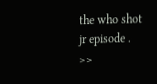the who shot jr episode . >>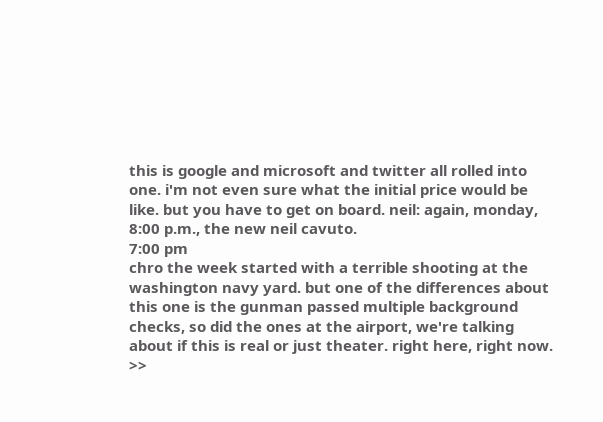this is google and microsoft and twitter all rolled into one. i'm not even sure what the initial price would be like. but you have to get on board. neil: again, monday, 8:00 p.m., the new neil cavuto.
7:00 pm
chro the week started with a terrible shooting at the washington navy yard. but one of the differences about this one is the gunman passed multiple background checks, so did the ones at the airport, we're talking about if this is real or just theater. right here, right now. >>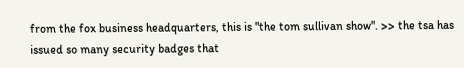from the fox business headquarters, this is "the tom sullivan show". >> the tsa has issued so many security badges that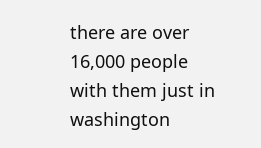there are over 16,000 people with them just in washington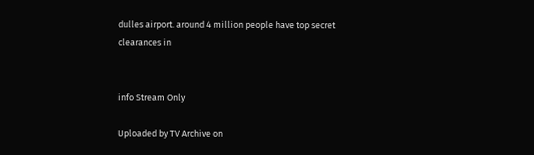dulles airport. around 4 million people have top secret clearances in


info Stream Only

Uploaded by TV Archive on